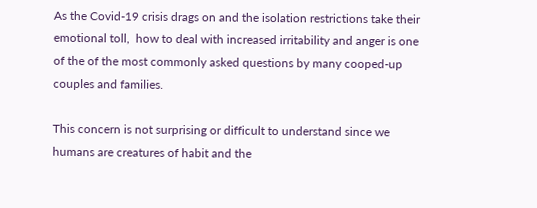As the Covid-19 crisis drags on and the isolation restrictions take their emotional toll,  how to deal with increased irritability and anger is one of the of the most commonly asked questions by many cooped-up couples and families.

This concern is not surprising or difficult to understand since we humans are creatures of habit and the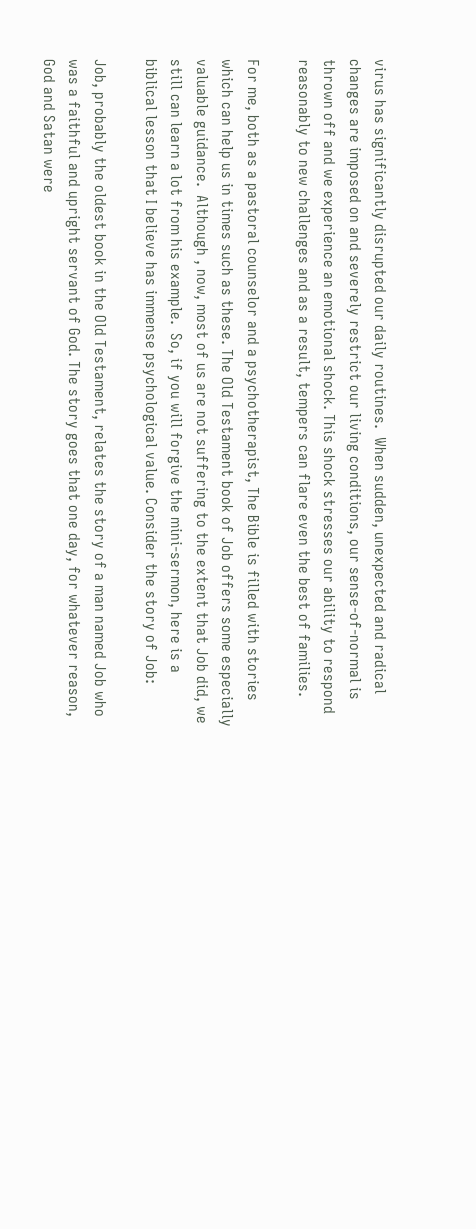virus has significantly disrupted our daily routines.  When sudden, unexpected and radical changes are imposed on and severely restrict our living conditions, our sense-of-normal is thrown off and we experience an emotional shock. This shock stresses our ability to respond reasonably to new challenges and as a result, tempers can flare even the best of families.

For me, both as a pastoral counselor and a psychotherapist, The Bible is filled with stories which can help us in times such as these. The Old Testament book of Job offers some especially valuable guidance.  Although , now, most of us are not suffering to the extent that Job did, we still can learn a lot from his example.  So, if you will forgive the mini-sermon, here is a biblical lesson that I believe has immense psychological value. Consider the story of Job:

Job, probably the oldest book in the Old Testament, relates the story of a man named Job who was a faithful and upright servant of God. The story goes that one day, for whatever reason, God and Satan were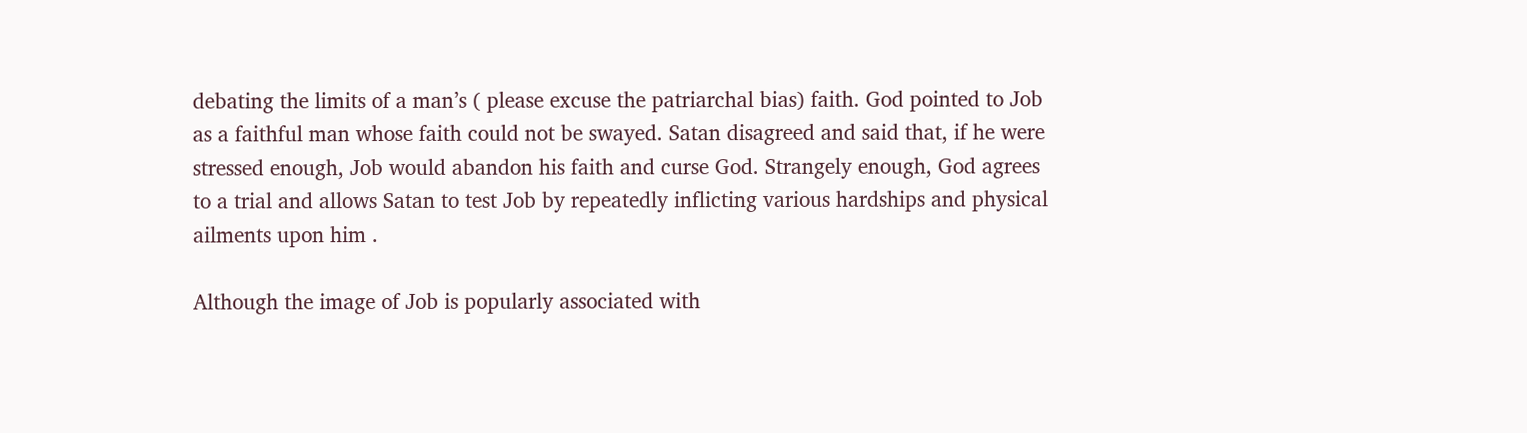debating the limits of a man’s ( please excuse the patriarchal bias) faith. God pointed to Job as a faithful man whose faith could not be swayed. Satan disagreed and said that, if he were stressed enough, Job would abandon his faith and curse God. Strangely enough, God agrees to a trial and allows Satan to test Job by repeatedly inflicting various hardships and physical ailments upon him .

Although the image of Job is popularly associated with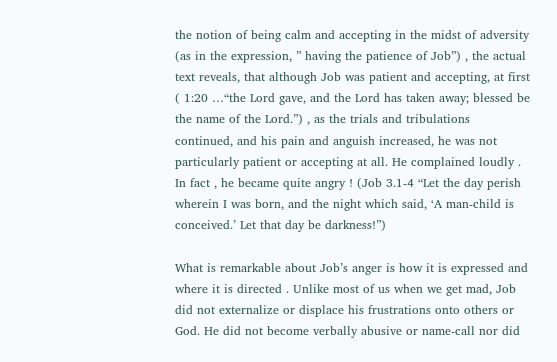the notion of being calm and accepting in the midst of adversity (as in the expression, ” having the patience of Job”) , the actual text reveals, that although Job was patient and accepting, at first ( 1:20 …“the Lord gave, and the Lord has taken away; blessed be the name of the Lord.”) , as the trials and tribulations continued, and his pain and anguish increased, he was not particularly patient or accepting at all. He complained loudly . In fact , he became quite angry ! (Job 3.1-4 “Let the day perish wherein I was born, and the night which said, ‘A man-child is conceived.’ Let that day be darkness!”)

What is remarkable about Job’s anger is how it is expressed and where it is directed . Unlike most of us when we get mad, Job did not externalize or displace his frustrations onto others or God. He did not become verbally abusive or name-call nor did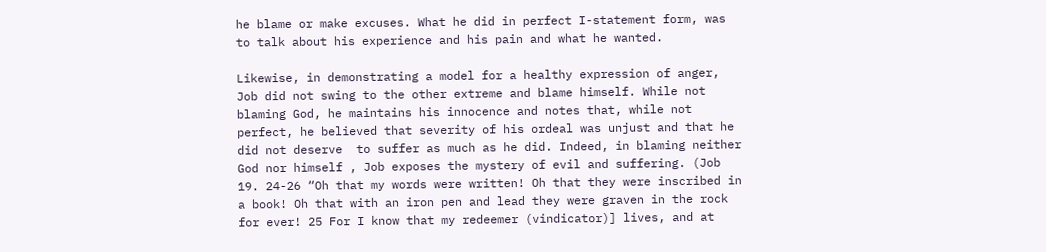he blame or make excuses. What he did in perfect I-statement form, was to talk about his experience and his pain and what he wanted.

Likewise, in demonstrating a model for a healthy expression of anger, Job did not swing to the other extreme and blame himself. While not blaming God, he maintains his innocence and notes that, while not perfect, he believed that severity of his ordeal was unjust and that he did not deserve  to suffer as much as he did. Indeed, in blaming neither God nor himself , Job exposes the mystery of evil and suffering. (Job 19. 24-26 “Oh that my words were written! Oh that they were inscribed in a book! Oh that with an iron pen and lead they were graven in the rock for ever! 25 For I know that my redeemer (vindicator)] lives, and at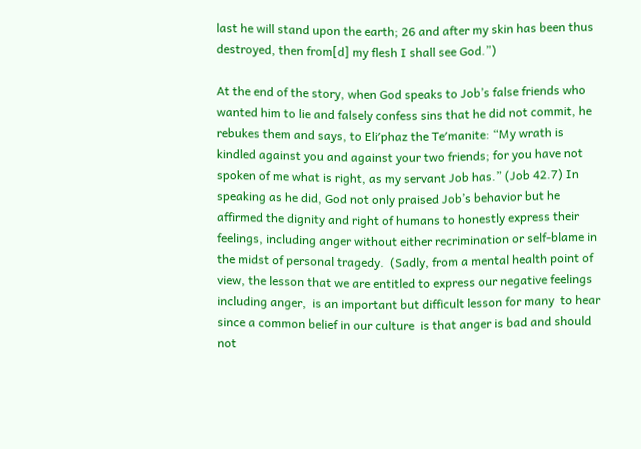last he will stand upon the earth; 26 and after my skin has been thus destroyed, then from[d] my flesh I shall see God.”)

At the end of the story, when God speaks to Job’s false friends who wanted him to lie and falsely confess sins that he did not commit, he rebukes them and says, to Eli′phaz the Te′manite: “My wrath is kindled against you and against your two friends; for you have not spoken of me what is right, as my servant Job has.” (Job 42.7) In speaking as he did, God not only praised Job’s behavior but he affirmed the dignity and right of humans to honestly express their feelings, including anger without either recrimination or self-blame in the midst of personal tragedy.  (Sadly, from a mental health point of view, the lesson that we are entitled to express our negative feelings including anger,  is an important but difficult lesson for many  to hear since a common belief in our culture  is that anger is bad and should not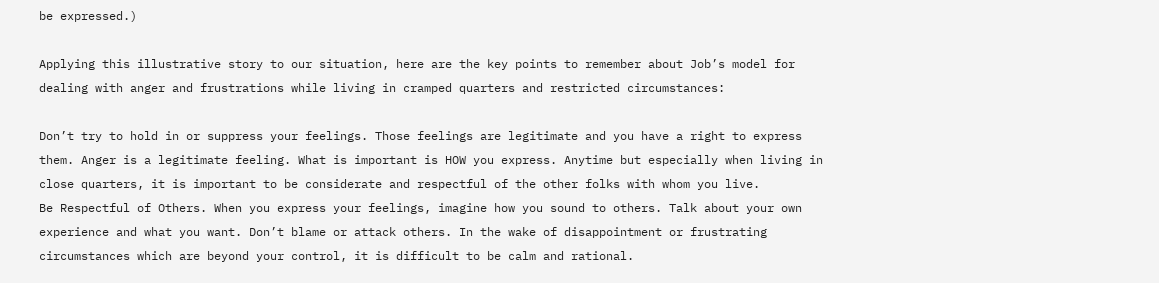be expressed.)

Applying this illustrative story to our situation, here are the key points to remember about Job’s model for dealing with anger and frustrations while living in cramped quarters and restricted circumstances:

Don’t try to hold in or suppress your feelings. Those feelings are legitimate and you have a right to express them. Anger is a legitimate feeling. What is important is HOW you express. Anytime but especially when living in close quarters, it is important to be considerate and respectful of the other folks with whom you live.
Be Respectful of Others. When you express your feelings, imagine how you sound to others. Talk about your own experience and what you want. Don’t blame or attack others. In the wake of disappointment or frustrating circumstances which are beyond your control, it is difficult to be calm and rational.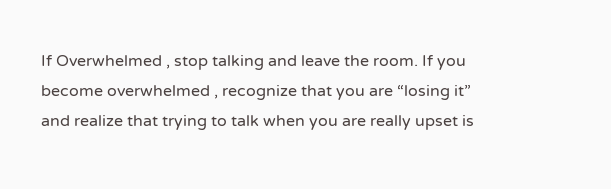If Overwhelmed , stop talking and leave the room. If you become overwhelmed , recognize that you are “losing it” and realize that trying to talk when you are really upset is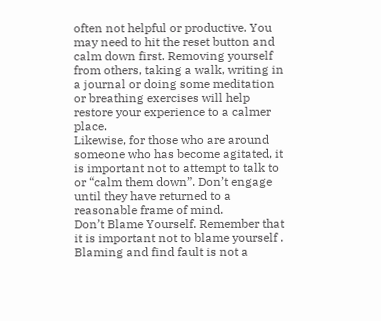often not helpful or productive. You may need to hit the reset button and calm down first. Removing yourself from others, taking a walk, writing in a journal or doing some meditation or breathing exercises will help restore your experience to a calmer place.
Likewise, for those who are around someone who has become agitated, it is important not to attempt to talk to or “calm them down”. Don’t engage until they have returned to a reasonable frame of mind.
Don’t Blame Yourself. Remember that it is important not to blame yourself . Blaming and find fault is not a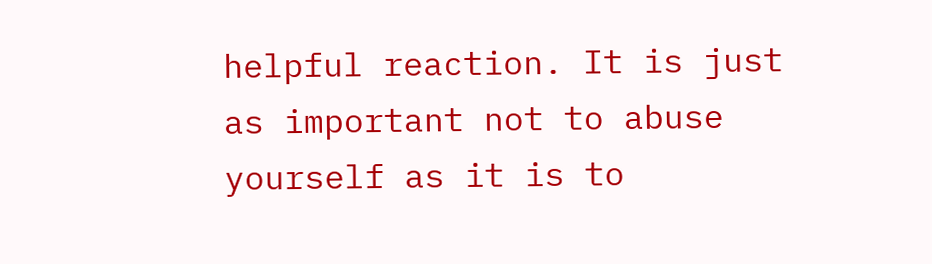helpful reaction. It is just as important not to abuse yourself as it is to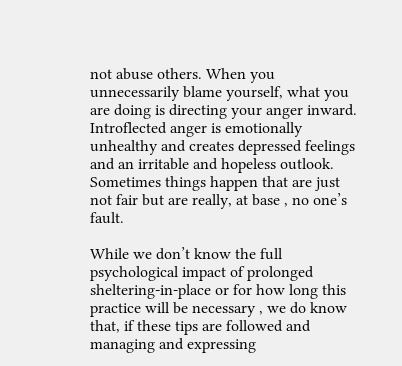not abuse others. When you unnecessarily blame yourself, what you are doing is directing your anger inward. Introflected anger is emotionally unhealthy and creates depressed feelings and an irritable and hopeless outlook. Sometimes things happen that are just not fair but are really, at base , no one’s fault.

While we don’t know the full psychological impact of prolonged sheltering-in-place or for how long this practice will be necessary , we do know that, if these tips are followed and managing and expressing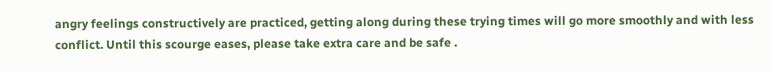angry feelings constructively are practiced, getting along during these trying times will go more smoothly and with less conflict. Until this scourge eases, please take extra care and be safe .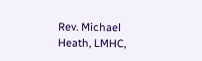Rev. Michael Heath, LMHC,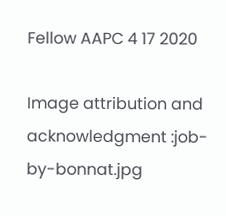Fellow AAPC 4 17 2020

Image attribution and acknowledgment :job-by-bonnat.jpg